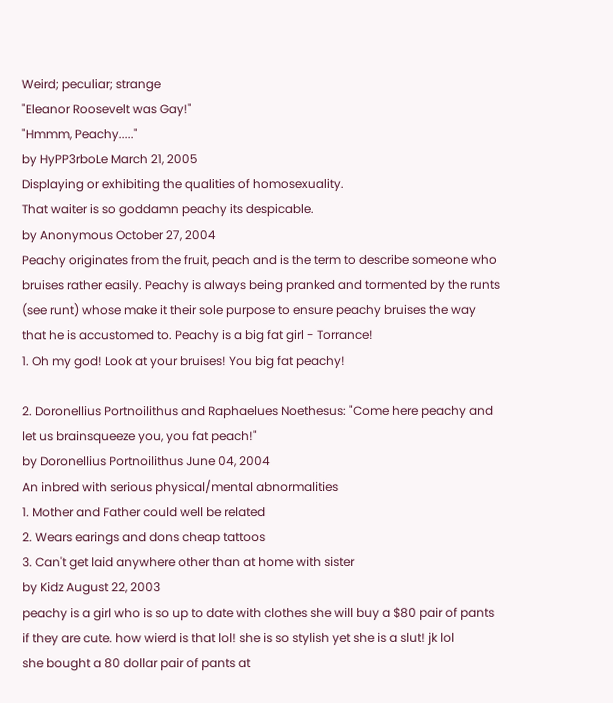Weird; peculiar; strange
"Eleanor Roosevelt was Gay!"
"Hmmm, Peachy....."
by HyPP3rboLe March 21, 2005
Displaying or exhibiting the qualities of homosexuality.
That waiter is so goddamn peachy its despicable.
by Anonymous October 27, 2004
Peachy originates from the fruit, peach and is the term to describe someone who bruises rather easily. Peachy is always being pranked and tormented by the runts (see runt) whose make it their sole purpose to ensure peachy bruises the way that he is accustomed to. Peachy is a big fat girl - Torrance!
1. Oh my god! Look at your bruises! You big fat peachy!

2. Doronellius Portnoilithus and Raphaelues Noethesus: "Come here peachy and let us brainsqueeze you, you fat peach!"
by Doronellius Portnoilithus June 04, 2004
An inbred with serious physical/mental abnormalities
1. Mother and Father could well be related
2. Wears earings and dons cheap tattoos
3. Can't get laid anywhere other than at home with sister
by Kidz August 22, 2003
peachy is a girl who is so up to date with clothes she will buy a $80 pair of pants if they are cute. how wierd is that lol! she is so stylish yet she is a slut! jk lol
she bought a 80 dollar pair of pants at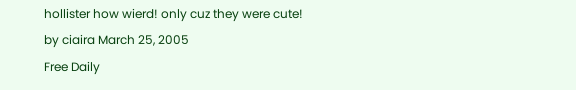hollister how wierd! only cuz they were cute!
by ciaira March 25, 2005
Free Daily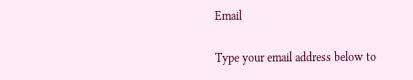Email

Type your email address below to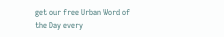get our free Urban Word of the Day every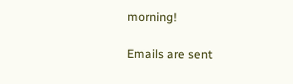morning!

Emails are sent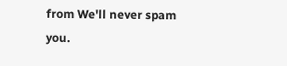from We'll never spam you.